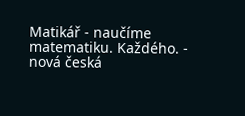Matikář - naučíme matematiku. Každého. - nová česká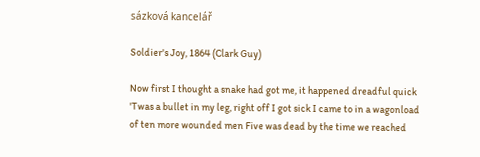sázková kancelář

Soldier's Joy, 1864 (Clark Guy)

Now first I thought a snake had got me, it happened dreadful quick 'Twas a bullet in my leg, right off I got sick I came to in a wagonload of ten more wounded men Five was dead by the time we reached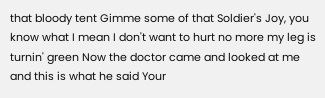that bloody tent Gimme some of that Soldier's Joy, you know what I mean I don't want to hurt no more my leg is turnin' green Now the doctor came and looked at me and this is what he said Your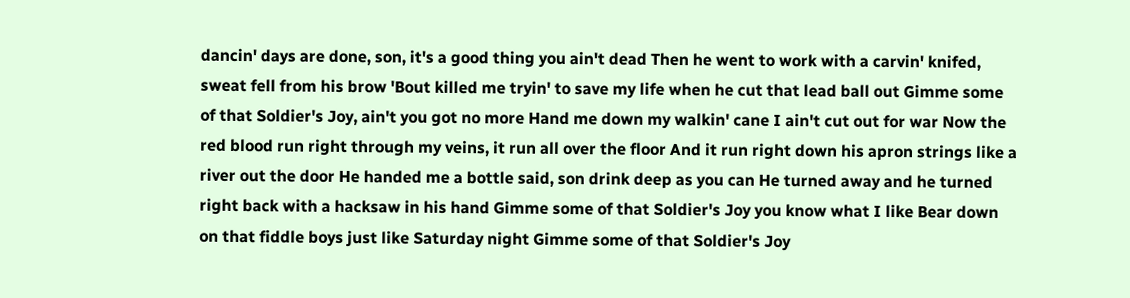dancin' days are done, son, it's a good thing you ain't dead Then he went to work with a carvin' knifed, sweat fell from his brow 'Bout killed me tryin' to save my life when he cut that lead ball out Gimme some of that Soldier's Joy, ain't you got no more Hand me down my walkin' cane I ain't cut out for war Now the red blood run right through my veins, it run all over the floor And it run right down his apron strings like a river out the door He handed me a bottle said, son drink deep as you can He turned away and he turned right back with a hacksaw in his hand Gimme some of that Soldier's Joy you know what I like Bear down on that fiddle boys just like Saturday night Gimme some of that Soldier's Joy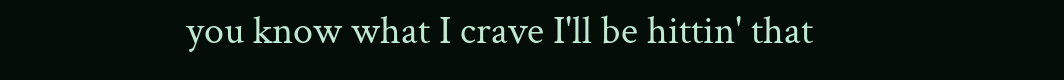you know what I crave I'll be hittin' that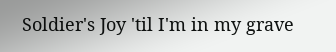Soldier's Joy 'til I'm in my grave